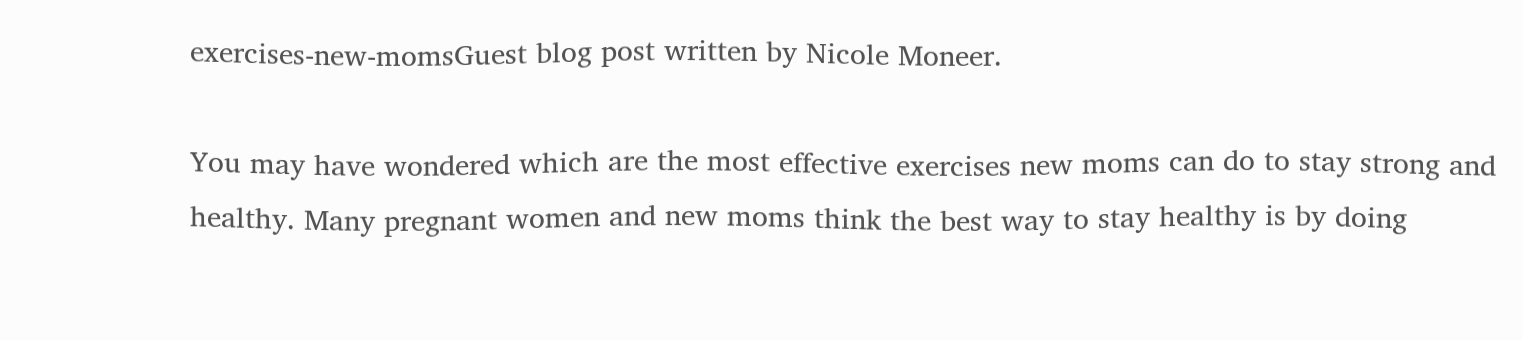exercises-new-momsGuest blog post written by Nicole Moneer.

You may have wondered which are the most effective exercises new moms can do to stay strong and healthy. Many pregnant women and new moms think the best way to stay healthy is by doing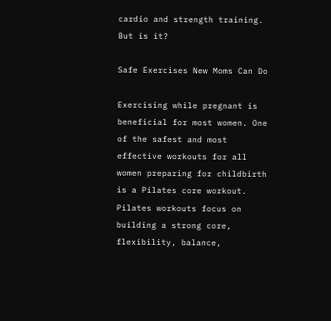cardio and strength training. But is it?

Safe Exercises New Moms Can Do

Exercising while pregnant is beneficial for most women. One of the safest and most effective workouts for all women preparing for childbirth is a Pilates core workout. Pilates workouts focus on building a strong core, flexibility, balance,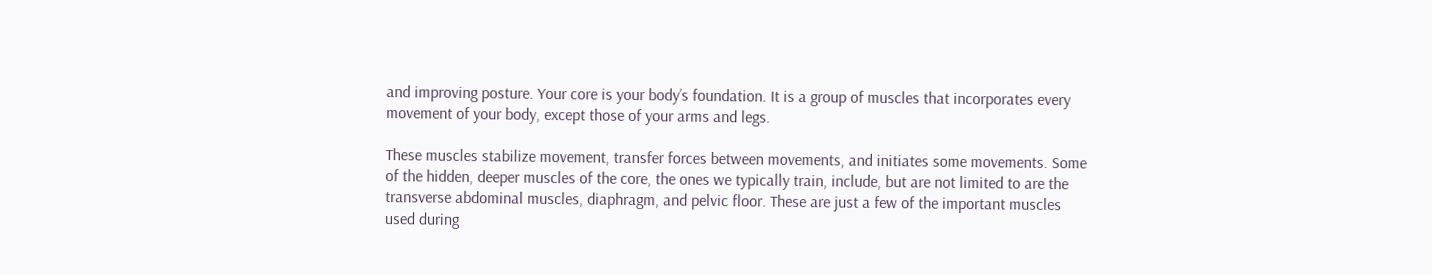and improving posture. Your core is your body’s foundation. It is a group of muscles that incorporates every movement of your body, except those of your arms and legs.

These muscles stabilize movement, transfer forces between movements, and initiates some movements. Some of the hidden, deeper muscles of the core, the ones we typically train, include, but are not limited to are the transverse abdominal muscles, diaphragm, and pelvic floor. These are just a few of the important muscles used during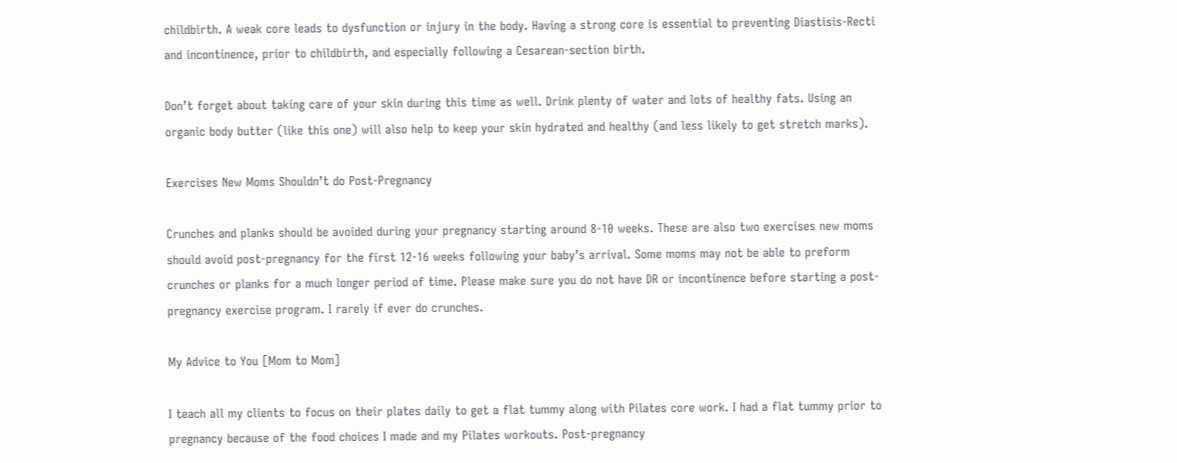childbirth. A weak core leads to dysfunction or injury in the body. Having a strong core is essential to preventing Diastisis-Recti and incontinence, prior to childbirth, and especially following a Cesarean-section birth.

Don’t forget about taking care of your skin during this time as well. Drink plenty of water and lots of healthy fats. Using an organic body butter (like this one) will also help to keep your skin hydrated and healthy (and less likely to get stretch marks).

Exercises New Moms Shouldn’t do Post-Pregnancy

Crunches and planks should be avoided during your pregnancy starting around 8-10 weeks. These are also two exercises new moms should avoid post-pregnancy for the first 12-16 weeks following your baby’s arrival. Some moms may not be able to preform crunches or planks for a much longer period of time. Please make sure you do not have DR or incontinence before starting a post-pregnancy exercise program. I rarely if ever do crunches.

My Advice to You [Mom to Mom]

I teach all my clients to focus on their plates daily to get a flat tummy along with Pilates core work. I had a flat tummy prior to pregnancy because of the food choices I made and my Pilates workouts. Post-pregnancy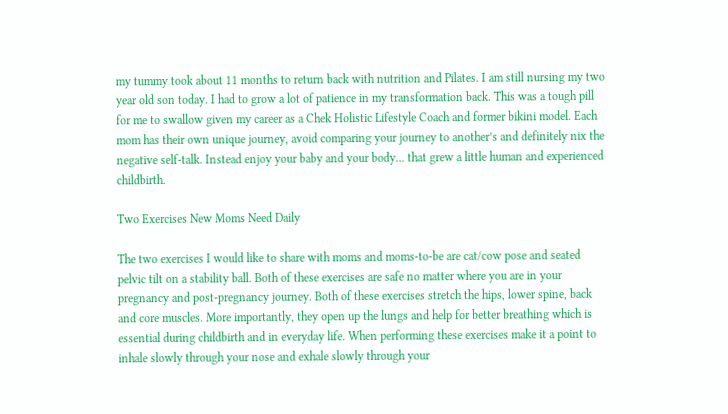my tummy took about 11 months to return back with nutrition and Pilates. I am still nursing my two year old son today. I had to grow a lot of patience in my transformation back. This was a tough pill for me to swallow given my career as a Chek Holistic Lifestyle Coach and former bikini model. Each mom has their own unique journey, avoid comparing your journey to another’s and definitely nix the negative self-talk. Instead enjoy your baby and your body… that grew a little human and experienced childbirth.

Two Exercises New Moms Need Daily

The two exercises I would like to share with moms and moms-to-be are cat/cow pose and seated pelvic tilt on a stability ball. Both of these exercises are safe no matter where you are in your pregnancy and post-pregnancy journey. Both of these exercises stretch the hips, lower spine, back and core muscles. More importantly, they open up the lungs and help for better breathing which is essential during childbirth and in everyday life. When performing these exercises make it a point to inhale slowly through your nose and exhale slowly through your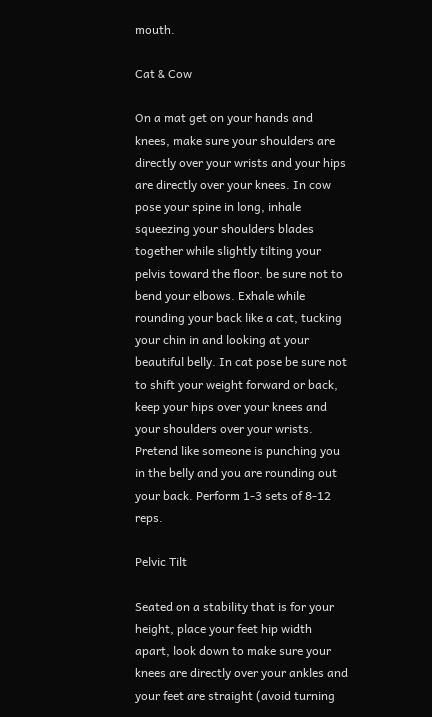mouth.

Cat & Cow

On a mat get on your hands and knees, make sure your shoulders are directly over your wrists and your hips are directly over your knees. In cow pose your spine in long, inhale squeezing your shoulders blades together while slightly tilting your pelvis toward the floor. be sure not to bend your elbows. Exhale while rounding your back like a cat, tucking your chin in and looking at your beautiful belly. In cat pose be sure not to shift your weight forward or back, keep your hips over your knees and your shoulders over your wrists. Pretend like someone is punching you in the belly and you are rounding out your back. Perform 1-3 sets of 8-12 reps.

Pelvic Tilt

Seated on a stability that is for your height, place your feet hip width apart, look down to make sure your knees are directly over your ankles and your feet are straight (avoid turning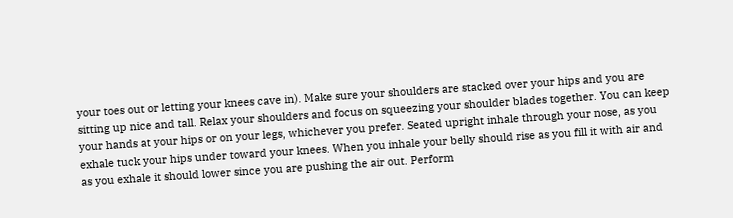your toes out or letting your knees cave in). Make sure your shoulders are stacked over your hips and you are sitting up nice and tall. Relax your shoulders and focus on squeezing your shoulder blades together. You can keep your hands at your hips or on your legs, whichever you prefer. Seated upright inhale through your nose, as you exhale tuck your hips under toward your knees. When you inhale your belly should rise as you fill it with air and as you exhale it should lower since you are pushing the air out. Perform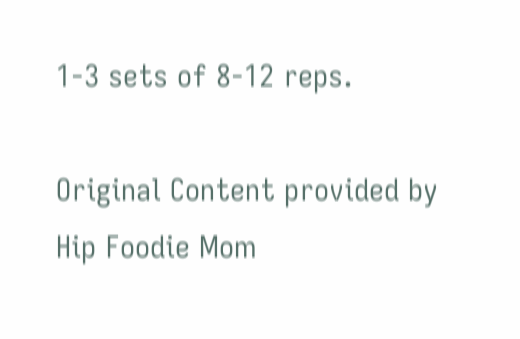1-3 sets of 8-12 reps.

Original Content provided by Hip Foodie Mom